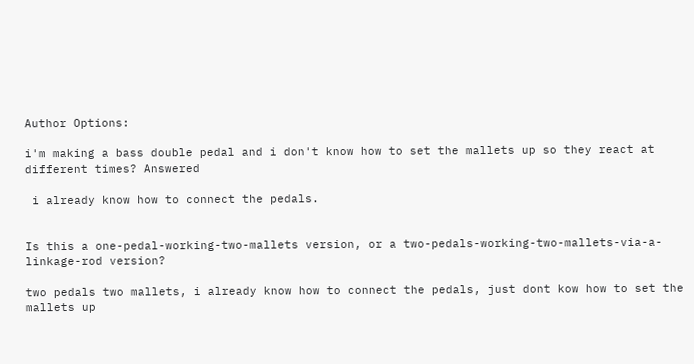Author Options:

i'm making a bass double pedal and i don't know how to set the mallets up so they react at different times? Answered

 i already know how to connect the pedals.


Is this a one-pedal-working-two-mallets version, or a two-pedals-working-two-mallets-via-a-linkage-rod version?

two pedals two mallets, i already know how to connect the pedals, just dont kow how to set the mallets up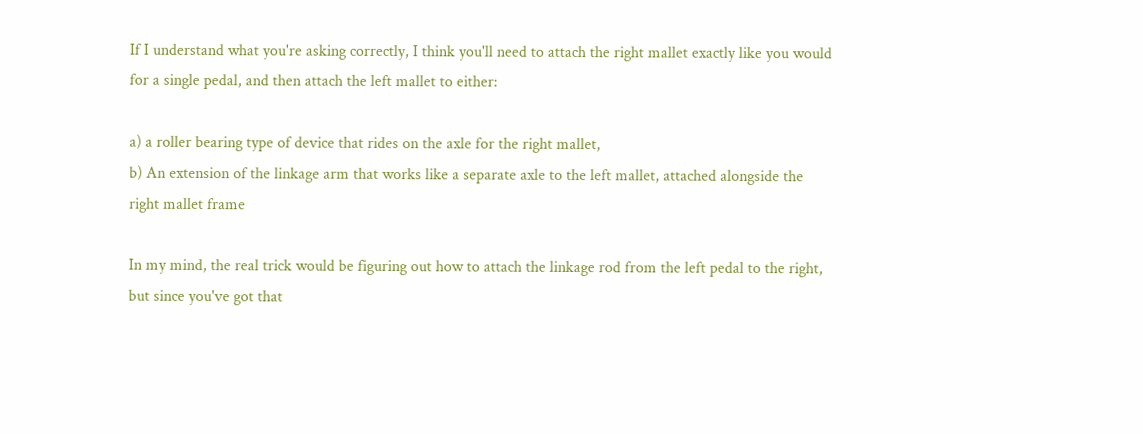If I understand what you're asking correctly, I think you'll need to attach the right mallet exactly like you would for a single pedal, and then attach the left mallet to either:

a) a roller bearing type of device that rides on the axle for the right mallet,
b) An extension of the linkage arm that works like a separate axle to the left mallet, attached alongside the right mallet frame

In my mind, the real trick would be figuring out how to attach the linkage rod from the left pedal to the right, but since you've got that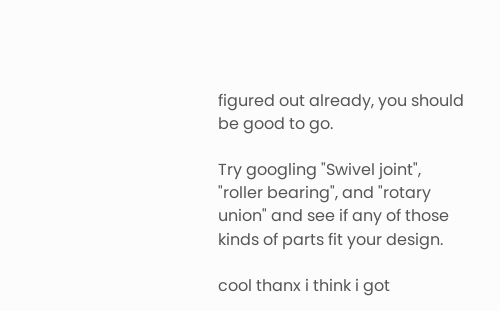figured out already, you should be good to go.

Try googling "Swivel joint", "roller bearing", and "rotary union" and see if any of those kinds of parts fit your design.

cool thanx i think i got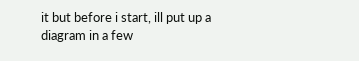it but before i start, ill put up a diagram in a few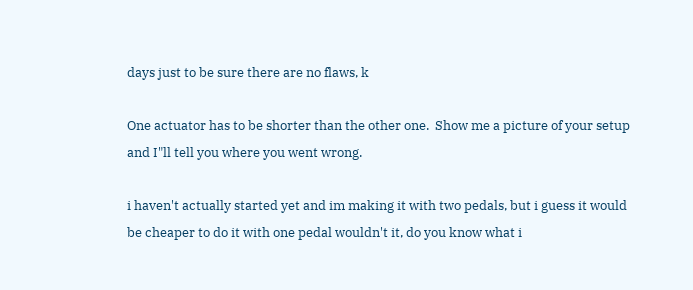days just to be sure there are no flaws, k

One actuator has to be shorter than the other one.  Show me a picture of your setup and I"ll tell you where you went wrong.

i haven't actually started yet and im making it with two pedals, but i guess it would be cheaper to do it with one pedal wouldn't it, do you know what i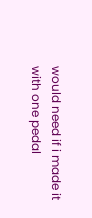would need if i made it with one pedal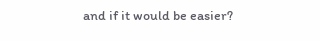and if it would be easier?